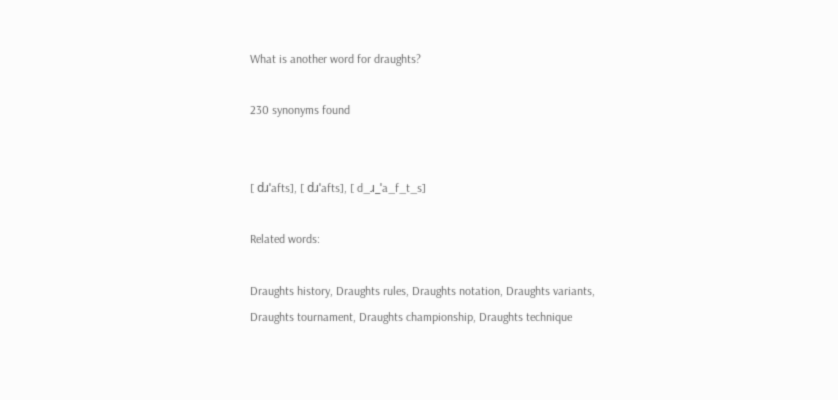What is another word for draughts?

230 synonyms found


[ dɹˈafts], [ dɹˈafts], [ d_ɹ_ˈa_f_t_s]

Related words:

Draughts history, Draughts rules, Draughts notation, Draughts variants, Draughts tournament, Draughts championship, Draughts technique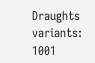Draughts variants: 1001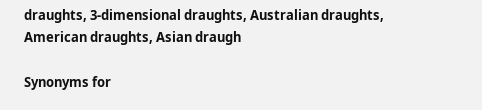draughts, 3-dimensional draughts, Australian draughts, American draughts, Asian draugh

Synonyms for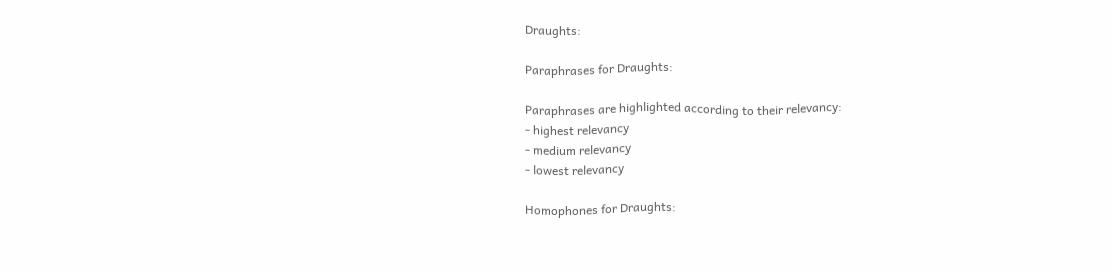Draughts:

Paraphrases for Draughts:

Paraphrases are highlighted according to their relevancy:
- highest relevancy
- medium relevancy
- lowest relevancy

Homophones for Draughts: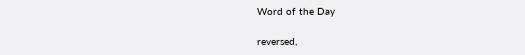Word of the Day

reversed,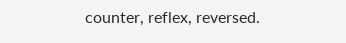counter, reflex, reversed.